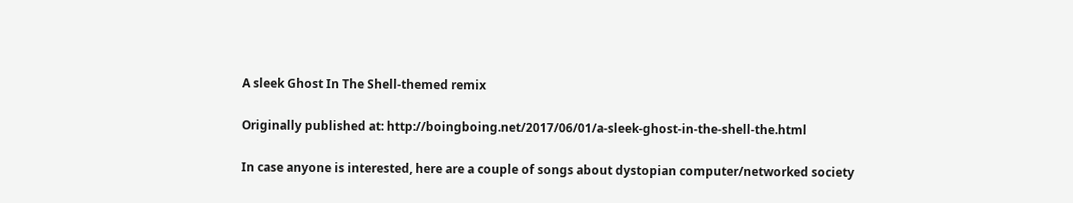A sleek Ghost In The Shell-themed remix

Originally published at: http://boingboing.net/2017/06/01/a-sleek-ghost-in-the-shell-the.html

In case anyone is interested, here are a couple of songs about dystopian computer/networked society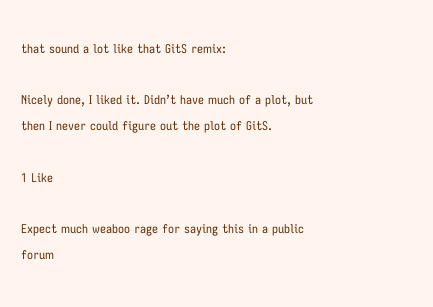that sound a lot like that GitS remix:

Nicely done, I liked it. Didn’t have much of a plot, but then I never could figure out the plot of GitS.

1 Like

Expect much weaboo rage for saying this in a public forum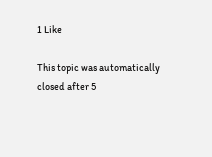1 Like

This topic was automatically closed after 5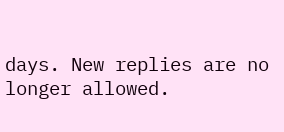days. New replies are no longer allowed.